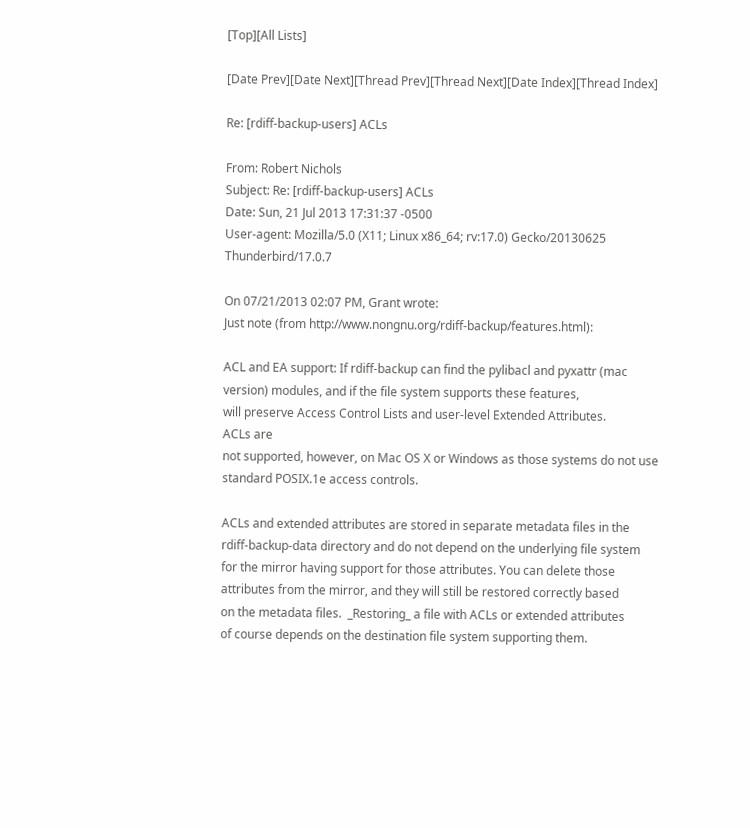[Top][All Lists]

[Date Prev][Date Next][Thread Prev][Thread Next][Date Index][Thread Index]

Re: [rdiff-backup-users] ACLs

From: Robert Nichols
Subject: Re: [rdiff-backup-users] ACLs
Date: Sun, 21 Jul 2013 17:31:37 -0500
User-agent: Mozilla/5.0 (X11; Linux x86_64; rv:17.0) Gecko/20130625 Thunderbird/17.0.7

On 07/21/2013 02:07 PM, Grant wrote:
Just note (from http://www.nongnu.org/rdiff-backup/features.html):

ACL and EA support: If rdiff-backup can find the pylibacl and pyxattr (mac
version) modules, and if the file system supports these features,
will preserve Access Control Lists and user-level Extended Attributes.
ACLs are
not supported, however, on Mac OS X or Windows as those systems do not use
standard POSIX.1e access controls.

ACLs and extended attributes are stored in separate metadata files in the
rdiff-backup-data directory and do not depend on the underlying file system
for the mirror having support for those attributes. You can delete those
attributes from the mirror, and they will still be restored correctly based
on the metadata files.  _Restoring_ a file with ACLs or extended attributes
of course depends on the destination file system supporting them.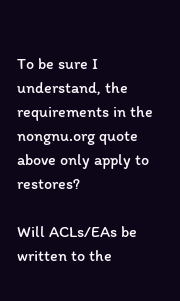To be sure I understand, the requirements in the nongnu.org quote
above only apply to restores?

Will ACLs/EAs be written to the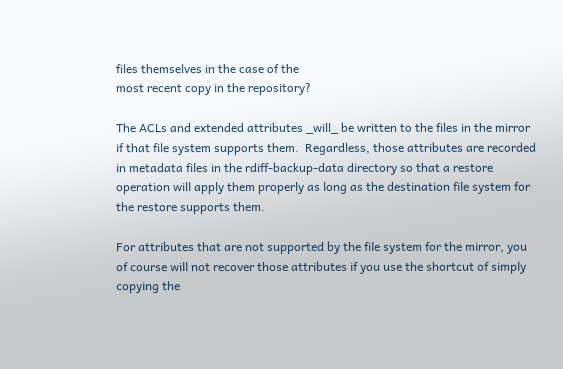files themselves in the case of the
most recent copy in the repository?

The ACLs and extended attributes _will_ be written to the files in the mirror
if that file system supports them.  Regardless, those attributes are recorded
in metadata files in the rdiff-backup-data directory so that a restore
operation will apply them properly as long as the destination file system for
the restore supports them.

For attributes that are not supported by the file system for the mirror, you
of course will not recover those attributes if you use the shortcut of simply
copying the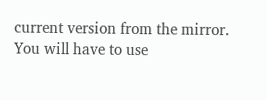current version from the mirror.  You will have to use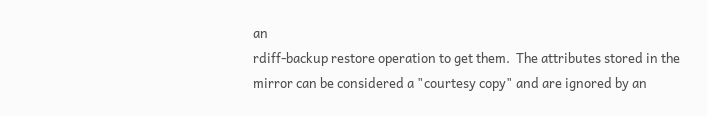an
rdiff-backup restore operation to get them.  The attributes stored in the
mirror can be considered a "courtesy copy" and are ignored by an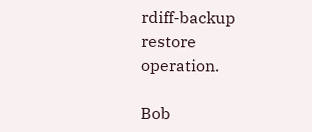rdiff-backup
restore operation.

Bob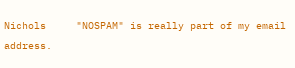Nichols     "NOSPAM" is really part of my email address.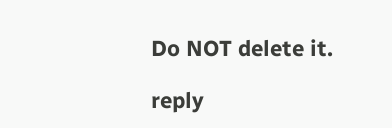Do NOT delete it.

reply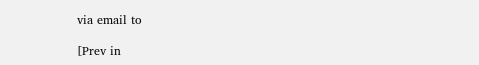via email to

[Prev in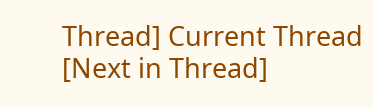Thread] Current Thread [Next in Thread]